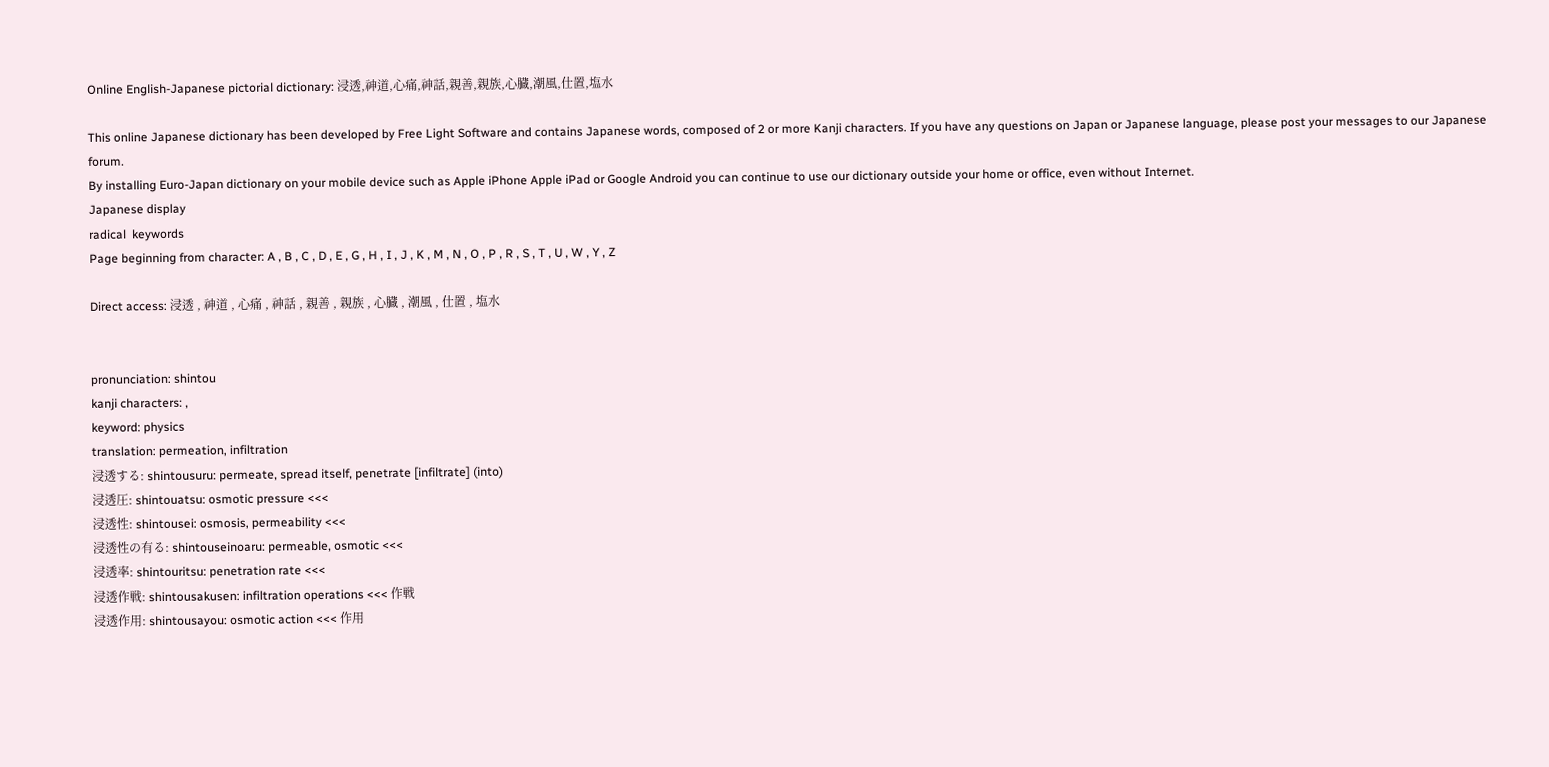Online English-Japanese pictorial dictionary: 浸透,神道,心痛,神話,親善,親族,心臓,潮風,仕置,塩水

This online Japanese dictionary has been developed by Free Light Software and contains Japanese words, composed of 2 or more Kanji characters. If you have any questions on Japan or Japanese language, please post your messages to our Japanese forum.
By installing Euro-Japan dictionary on your mobile device such as Apple iPhone Apple iPad or Google Android you can continue to use our dictionary outside your home or office, even without Internet.
Japanese display
radical  keywords
Page beginning from character: A , B , C , D , E , G , H , I , J , K , M , N , O , P , R , S , T , U , W , Y , Z

Direct access: 浸透 , 神道 , 心痛 , 神話 , 親善 , 親族 , 心臓 , 潮風 , 仕置 , 塩水


pronunciation: shintou
kanji characters: ,
keyword: physics
translation: permeation, infiltration
浸透する: shintousuru: permeate, spread itself, penetrate [infiltrate] (into)
浸透圧: shintouatsu: osmotic pressure <<<
浸透性: shintousei: osmosis, permeability <<<
浸透性の有る: shintouseinoaru: permeable, osmotic <<<
浸透率: shintouritsu: penetration rate <<<
浸透作戦: shintousakusen: infiltration operations <<< 作戦
浸透作用: shintousayou: osmotic action <<< 作用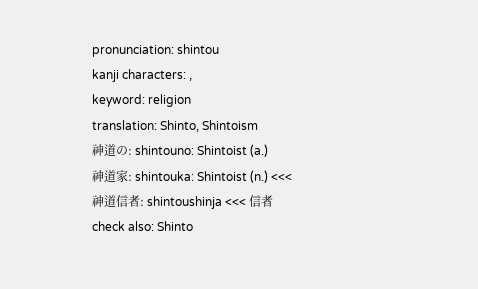pronunciation: shintou
kanji characters: ,
keyword: religion
translation: Shinto, Shintoism
神道の: shintouno: Shintoist (a.)
神道家: shintouka: Shintoist (n.) <<<
神道信者: shintoushinja <<< 信者
check also: Shinto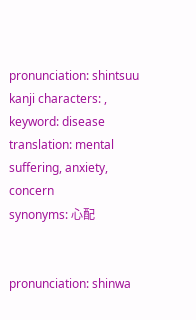pronunciation: shintsuu
kanji characters: ,
keyword: disease
translation: mental suffering, anxiety, concern
synonyms: 心配


pronunciation: shinwa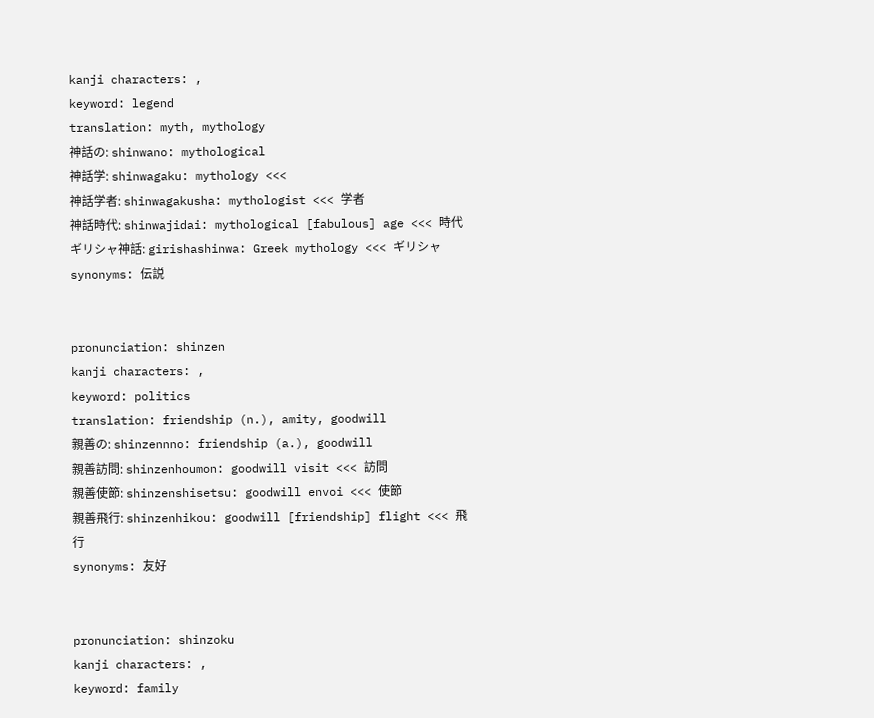kanji characters: ,
keyword: legend
translation: myth, mythology
神話の: shinwano: mythological
神話学: shinwagaku: mythology <<<
神話学者: shinwagakusha: mythologist <<< 学者
神話時代: shinwajidai: mythological [fabulous] age <<< 時代
ギリシャ神話: girishashinwa: Greek mythology <<< ギリシャ
synonyms: 伝説


pronunciation: shinzen
kanji characters: ,
keyword: politics
translation: friendship (n.), amity, goodwill
親善の: shinzennno: friendship (a.), goodwill
親善訪問: shinzenhoumon: goodwill visit <<< 訪問
親善使節: shinzenshisetsu: goodwill envoi <<< 使節
親善飛行: shinzenhikou: goodwill [friendship] flight <<< 飛行
synonyms: 友好


pronunciation: shinzoku
kanji characters: ,
keyword: family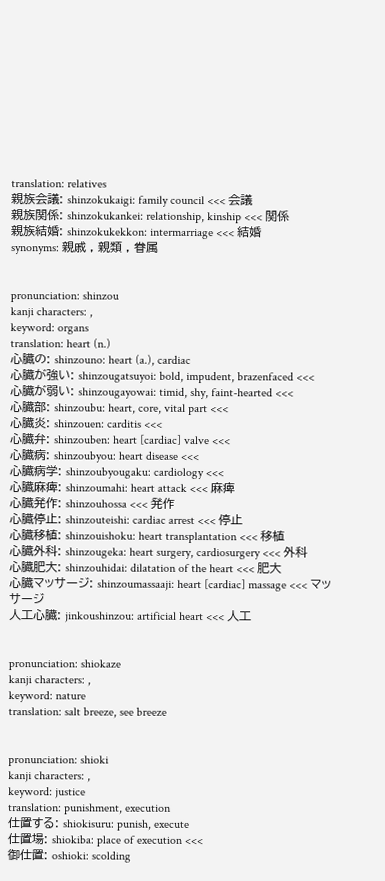translation: relatives
親族会議: shinzokukaigi: family council <<< 会議
親族関係: shinzokukankei: relationship, kinship <<< 関係
親族結婚: shinzokukekkon: intermarriage <<< 結婚
synonyms: 親戚 , 親類 , 眷属


pronunciation: shinzou
kanji characters: ,
keyword: organs
translation: heart (n.)
心臓の: shinzouno: heart (a.), cardiac
心臓が強い: shinzougatsuyoi: bold, impudent, brazenfaced <<<
心臓が弱い: shinzougayowai: timid, shy, faint-hearted <<<
心臓部: shinzoubu: heart, core, vital part <<<
心臓炎: shinzouen: carditis <<<
心臓弁: shinzouben: heart [cardiac] valve <<<
心臓病: shinzoubyou: heart disease <<<
心臓病学: shinzoubyougaku: cardiology <<<
心臓麻痺: shinzoumahi: heart attack <<< 麻痺
心臓発作: shinzouhossa <<< 発作
心臓停止: shinzouteishi: cardiac arrest <<< 停止
心臓移植: shinzouishoku: heart transplantation <<< 移植
心臓外科: shinzougeka: heart surgery, cardiosurgery <<< 外科
心臓肥大: shinzouhidai: dilatation of the heart <<< 肥大
心臓マッサージ: shinzoumassaaji: heart [cardiac] massage <<< マッサージ
人工心臓: jinkoushinzou: artificial heart <<< 人工


pronunciation: shiokaze
kanji characters: ,
keyword: nature
translation: salt breeze, see breeze


pronunciation: shioki
kanji characters: ,
keyword: justice
translation: punishment, execution
仕置する: shiokisuru: punish, execute
仕置場: shiokiba: place of execution <<<
御仕置: oshioki: scolding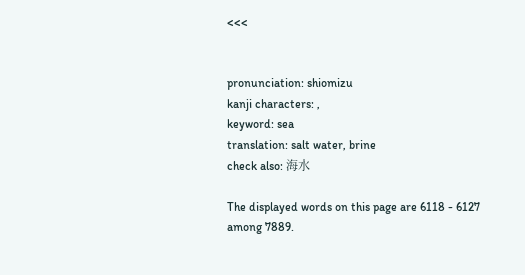<<<


pronunciation: shiomizu
kanji characters: ,
keyword: sea
translation: salt water, brine
check also: 海水

The displayed words on this page are 6118 - 6127 among 7889.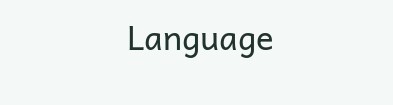Language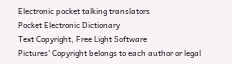Electronic pocket talking translators
Pocket Electronic Dictionary
Text Copyright, Free Light Software
Pictures' Copyright belongs to each author or legal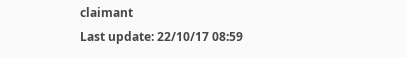claimant
Last update: 22/10/17 08:59